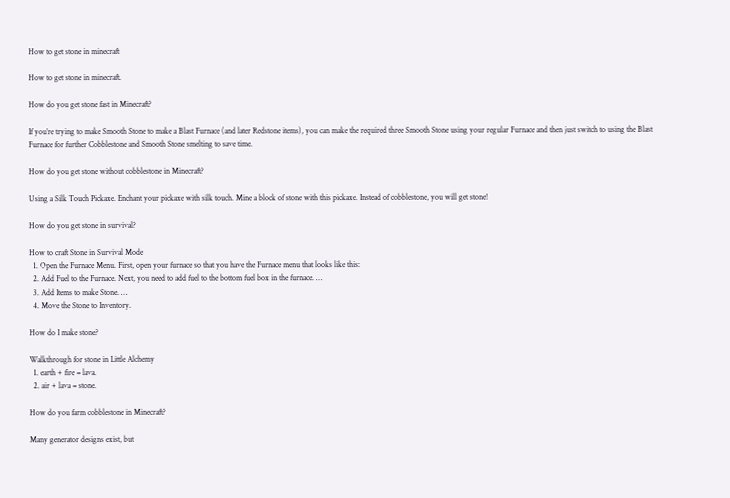How to get stone in minecraft

How to get stone in minecraft.

How do you get stone fast in Minecraft?

If you’re trying to make Smooth Stone to make a Blast Furnace (and later Redstone items), you can make the required three Smooth Stone using your regular Furnace and then just switch to using the Blast Furnace for further Cobblestone and Smooth Stone smelting to save time.

How do you get stone without cobblestone in Minecraft?

Using a Silk Touch Pickaxe. Enchant your pickaxe with silk touch. Mine a block of stone with this pickaxe. Instead of cobblestone, you will get stone!

How do you get stone in survival?

How to craft Stone in Survival Mode
  1. Open the Furnace Menu. First, open your furnace so that you have the Furnace menu that looks like this:
  2. Add Fuel to the Furnace. Next, you need to add fuel to the bottom fuel box in the furnace. …
  3. Add Items to make Stone. …
  4. Move the Stone to Inventory.

How do I make stone?

Walkthrough for stone in Little Alchemy
  1. earth + fire = lava.
  2. air + lava = stone.

How do you farm cobblestone in Minecraft?

Many generator designs exist, but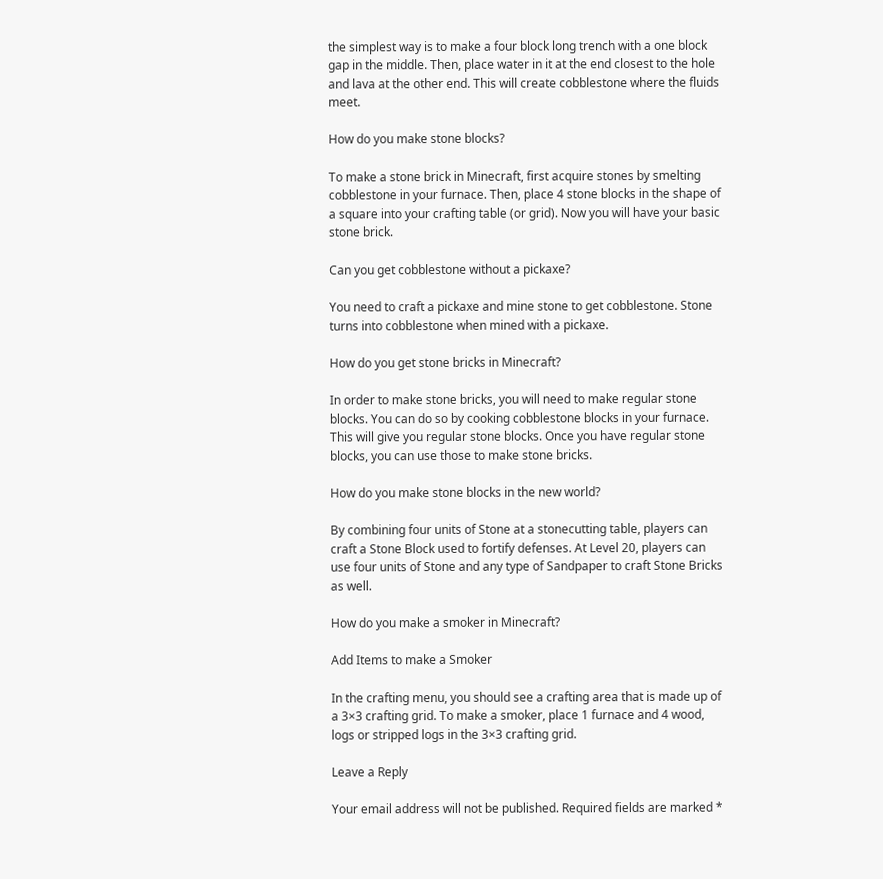the simplest way is to make a four block long trench with a one block gap in the middle. Then, place water in it at the end closest to the hole and lava at the other end. This will create cobblestone where the fluids meet.

How do you make stone blocks?

To make a stone brick in Minecraft, first acquire stones by smelting cobblestone in your furnace. Then, place 4 stone blocks in the shape of a square into your crafting table (or grid). Now you will have your basic stone brick.

Can you get cobblestone without a pickaxe?

You need to craft a pickaxe and mine stone to get cobblestone. Stone turns into cobblestone when mined with a pickaxe.

How do you get stone bricks in Minecraft?

In order to make stone bricks, you will need to make regular stone blocks. You can do so by cooking cobblestone blocks in your furnace. This will give you regular stone blocks. Once you have regular stone blocks, you can use those to make stone bricks.

How do you make stone blocks in the new world?

By combining four units of Stone at a stonecutting table, players can craft a Stone Block used to fortify defenses. At Level 20, players can use four units of Stone and any type of Sandpaper to craft Stone Bricks as well.

How do you make a smoker in Minecraft?

Add Items to make a Smoker

In the crafting menu, you should see a crafting area that is made up of a 3×3 crafting grid. To make a smoker, place 1 furnace and 4 wood, logs or stripped logs in the 3×3 crafting grid.

Leave a Reply

Your email address will not be published. Required fields are marked *